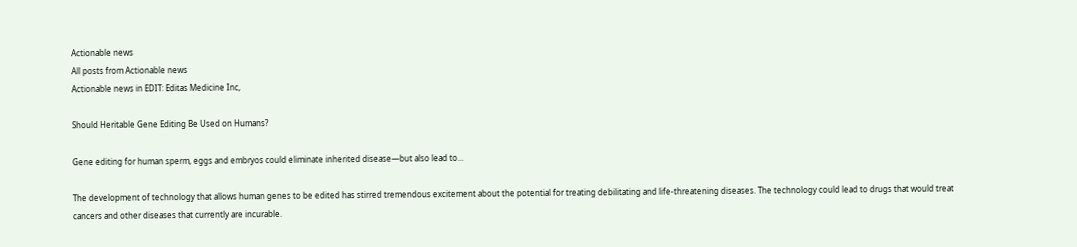Actionable news
All posts from Actionable news
Actionable news in EDIT: Editas Medicine Inc,

Should Heritable Gene Editing Be Used on Humans?

Gene editing for human sperm, eggs and embryos could eliminate inherited disease—but also lead to...

The development of technology that allows human genes to be edited has stirred tremendous excitement about the potential for treating debilitating and life-threatening diseases. The technology could lead to drugs that would treat cancers and other diseases that currently are incurable.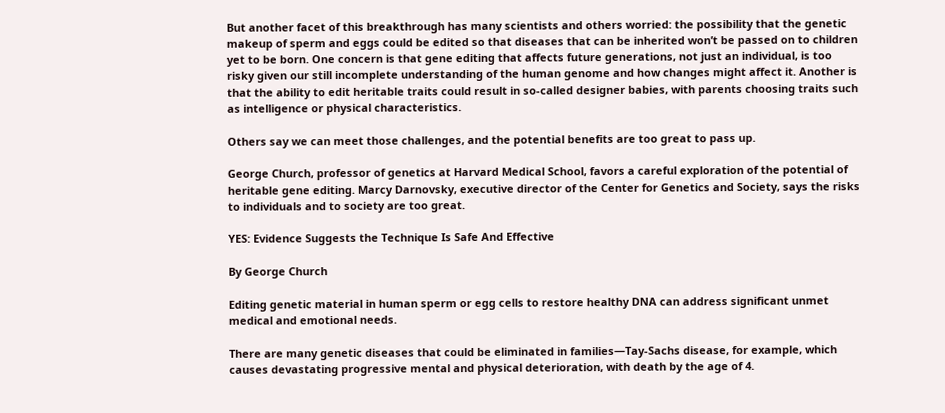But another facet of this breakthrough has many scientists and others worried: the possibility that the genetic makeup of sperm and eggs could be edited so that diseases that can be inherited won’t be passed on to children yet to be born. One concern is that gene editing that affects future generations, not just an individual, is too risky given our still incomplete understanding of the human genome and how changes might affect it. Another is that the ability to edit heritable traits could result in so-called designer babies, with parents choosing traits such as intelligence or physical characteristics.

Others say we can meet those challenges, and the potential benefits are too great to pass up.

George Church, professor of genetics at Harvard Medical School, favors a careful exploration of the potential of heritable gene editing. Marcy Darnovsky, executive director of the Center for Genetics and Society, says the risks to individuals and to society are too great.

YES: Evidence Suggests the Technique Is Safe And Effective

By George Church

Editing genetic material in human sperm or egg cells to restore healthy DNA can address significant unmet medical and emotional needs.

There are many genetic diseases that could be eliminated in families—Tay-Sachs disease, for example, which causes devastating progressive mental and physical deterioration, with death by the age of 4.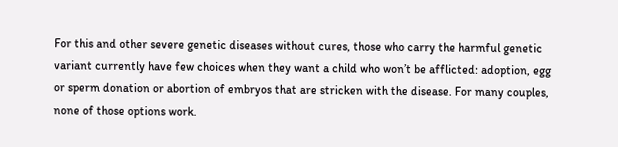For this and other severe genetic diseases without cures, those who carry the harmful genetic variant currently have few choices when they want a child who won’t be afflicted: adoption, egg or sperm donation or abortion of embryos that are stricken with the disease. For many couples, none of those options work.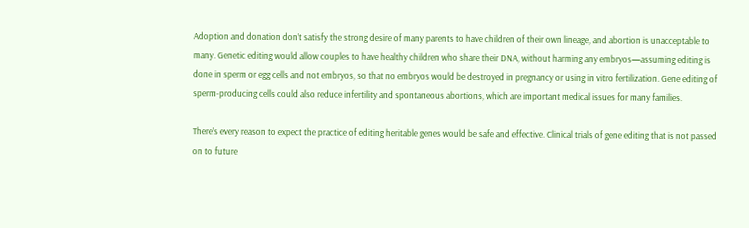Adoption and donation don’t satisfy the strong desire of many parents to have children of their own lineage, and abortion is unacceptable to many. Genetic editing would allow couples to have healthy children who share their DNA, without harming any embryos—assuming editing is done in sperm or egg cells and not embryos, so that no embryos would be destroyed in pregnancy or using in vitro fertilization. Gene editing of sperm-producing cells could also reduce infertility and spontaneous abortions, which are important medical issues for many families.

There’s every reason to expect the practice of editing heritable genes would be safe and effective. Clinical trials of gene editing that is not passed on to future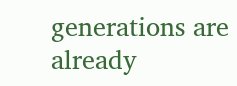generations are already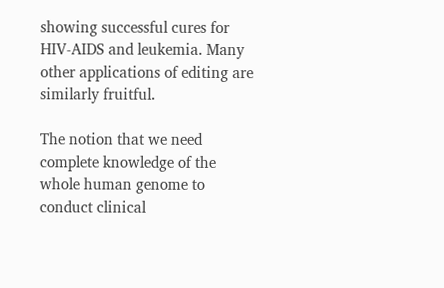showing successful cures for HIV-AIDS and leukemia. Many other applications of editing are similarly fruitful.

The notion that we need complete knowledge of the whole human genome to conduct clinical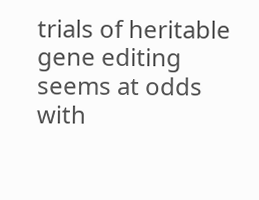trials of heritable gene editing seems at odds with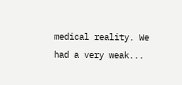medical reality. We had a very weak...